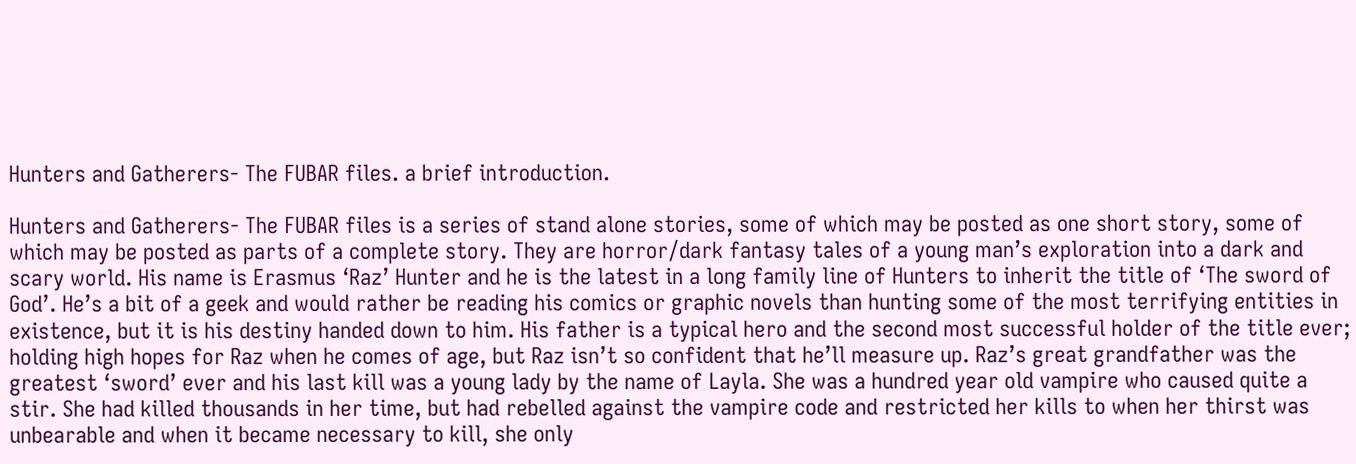Hunters and Gatherers- The FUBAR files. a brief introduction.

Hunters and Gatherers- The FUBAR files is a series of stand alone stories, some of which may be posted as one short story, some of which may be posted as parts of a complete story. They are horror/dark fantasy tales of a young man’s exploration into a dark and scary world. His name is Erasmus ‘Raz’ Hunter and he is the latest in a long family line of Hunters to inherit the title of ‘The sword of God’. He’s a bit of a geek and would rather be reading his comics or graphic novels than hunting some of the most terrifying entities in existence, but it is his destiny handed down to him. His father is a typical hero and the second most successful holder of the title ever; holding high hopes for Raz when he comes of age, but Raz isn’t so confident that he’ll measure up. Raz’s great grandfather was the greatest ‘sword’ ever and his last kill was a young lady by the name of Layla. She was a hundred year old vampire who caused quite a stir. She had killed thousands in her time, but had rebelled against the vampire code and restricted her kills to when her thirst was unbearable and when it became necessary to kill, she only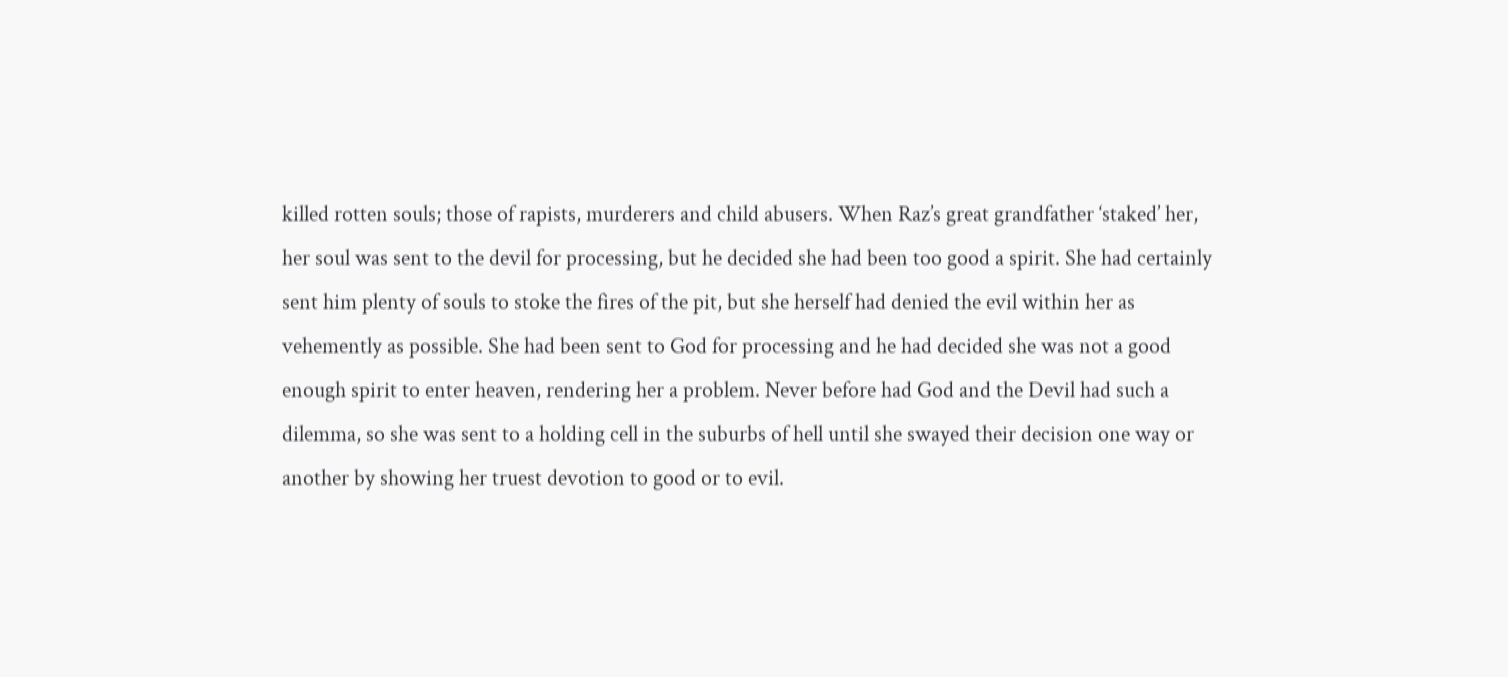killed rotten souls; those of rapists, murderers and child abusers. When Raz’s great grandfather ‘staked’ her, her soul was sent to the devil for processing, but he decided she had been too good a spirit. She had certainly sent him plenty of souls to stoke the fires of the pit, but she herself had denied the evil within her as vehemently as possible. She had been sent to God for processing and he had decided she was not a good enough spirit to enter heaven, rendering her a problem. Never before had God and the Devil had such a dilemma, so she was sent to a holding cell in the suburbs of hell until she swayed their decision one way or another by showing her truest devotion to good or to evil.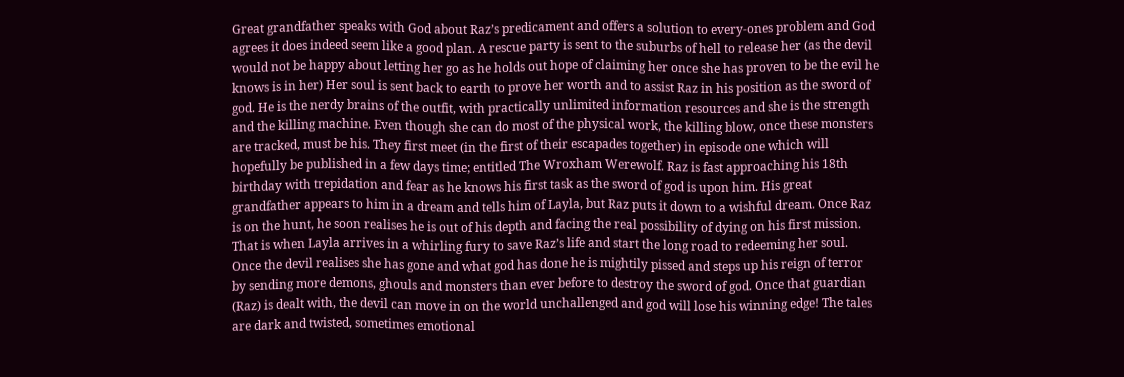Great grandfather speaks with God about Raz’s predicament and offers a solution to every-ones problem and God agrees it does indeed seem like a good plan. A rescue party is sent to the suburbs of hell to release her (as the devil would not be happy about letting her go as he holds out hope of claiming her once she has proven to be the evil he knows is in her) Her soul is sent back to earth to prove her worth and to assist Raz in his position as the sword of god. He is the nerdy brains of the outfit, with practically unlimited information resources and she is the strength and the killing machine. Even though she can do most of the physical work, the killing blow, once these monsters are tracked, must be his. They first meet (in the first of their escapades together) in episode one which will hopefully be published in a few days time; entitled The Wroxham Werewolf. Raz is fast approaching his 18th birthday with trepidation and fear as he knows his first task as the sword of god is upon him. His great grandfather appears to him in a dream and tells him of Layla, but Raz puts it down to a wishful dream. Once Raz is on the hunt, he soon realises he is out of his depth and facing the real possibility of dying on his first mission. That is when Layla arrives in a whirling fury to save Raz’s life and start the long road to redeeming her soul. Once the devil realises she has gone and what god has done he is mightily pissed and steps up his reign of terror by sending more demons, ghouls and monsters than ever before to destroy the sword of god. Once that guardian (Raz) is dealt with, the devil can move in on the world unchallenged and god will lose his winning edge! The tales are dark and twisted, sometimes emotional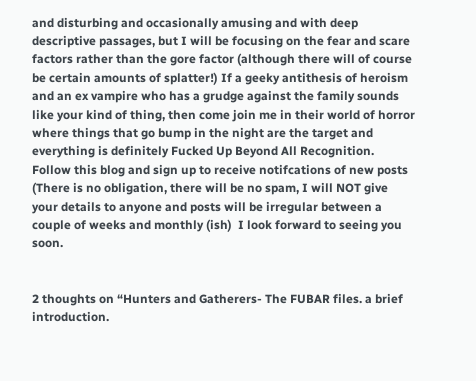and disturbing and occasionally amusing and with deep descriptive passages, but I will be focusing on the fear and scare factors rather than the gore factor (although there will of course be certain amounts of splatter!) If a geeky antithesis of heroism and an ex vampire who has a grudge against the family sounds like your kind of thing, then come join me in their world of horror where things that go bump in the night are the target and everything is definitely Fucked Up Beyond All Recognition. Follow this blog and sign up to receive notifcations of new posts (There is no obligation, there will be no spam, I will NOT give your details to anyone and posts will be irregular between a couple of weeks and monthly (ish)  I look forward to seeing you soon.


2 thoughts on “Hunters and Gatherers- The FUBAR files. a brief introduction.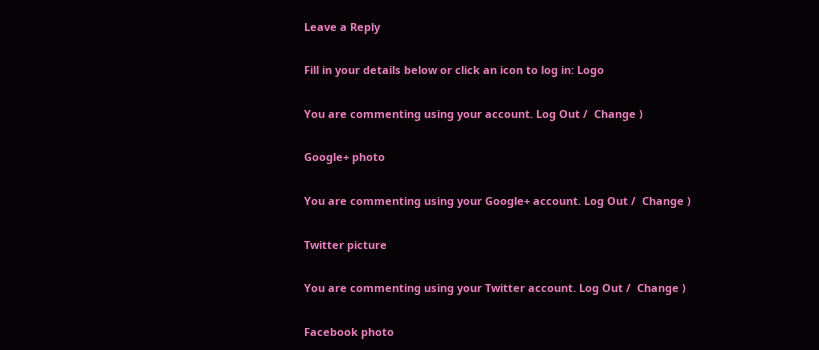Leave a Reply

Fill in your details below or click an icon to log in: Logo

You are commenting using your account. Log Out /  Change )

Google+ photo

You are commenting using your Google+ account. Log Out /  Change )

Twitter picture

You are commenting using your Twitter account. Log Out /  Change )

Facebook photo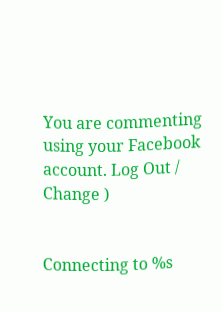You are commenting using your Facebook account. Log Out /  Change )


Connecting to %s